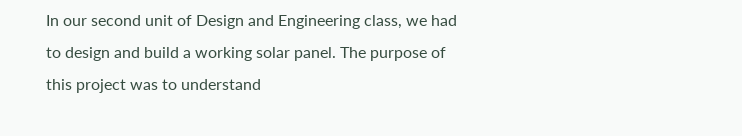In our second unit of Design and Engineering class, we had to design and build a working solar panel. The purpose of this project was to understand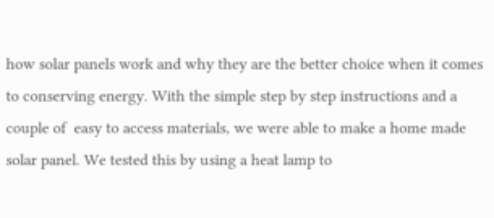how solar panels work and why they are the better choice when it comes to conserving energy. With the simple step by step instructions and a couple of  easy to access materials, we were able to make a home made solar panel. We tested this by using a heat lamp to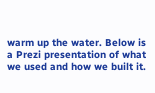warm up the water. Below is a Prezi presentation of what we used and how we built it.